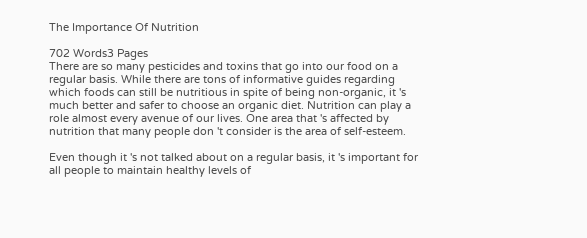The Importance Of Nutrition

702 Words3 Pages
There are so many pesticides and toxins that go into our food on a regular basis. While there are tons of informative guides regarding which foods can still be nutritious in spite of being non-organic, it 's much better and safer to choose an organic diet. Nutrition can play a role almost every avenue of our lives. One area that 's affected by nutrition that many people don 't consider is the area of self-esteem.

Even though it 's not talked about on a regular basis, it 's important for all people to maintain healthy levels of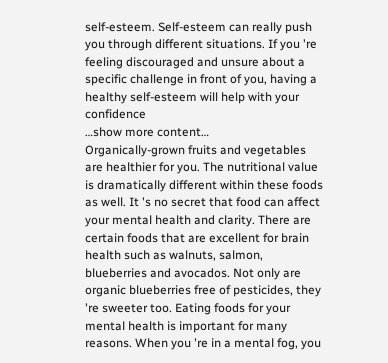self-esteem. Self-esteem can really push you through different situations. If you 're feeling discouraged and unsure about a specific challenge in front of you, having a healthy self-esteem will help with your confidence
…show more content…
Organically-grown fruits and vegetables are healthier for you. The nutritional value is dramatically different within these foods as well. It 's no secret that food can affect your mental health and clarity. There are certain foods that are excellent for brain health such as walnuts, salmon, blueberries and avocados. Not only are organic blueberries free of pesticides, they 're sweeter too. Eating foods for your mental health is important for many reasons. When you 're in a mental fog, you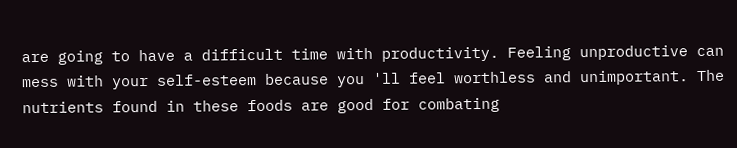are going to have a difficult time with productivity. Feeling unproductive can mess with your self-esteem because you 'll feel worthless and unimportant. The nutrients found in these foods are good for combating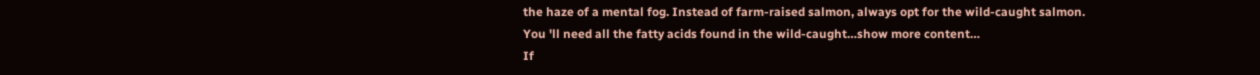the haze of a mental fog. Instead of farm-raised salmon, always opt for the wild-caught salmon. You 'll need all the fatty acids found in the wild-caught…show more content…
If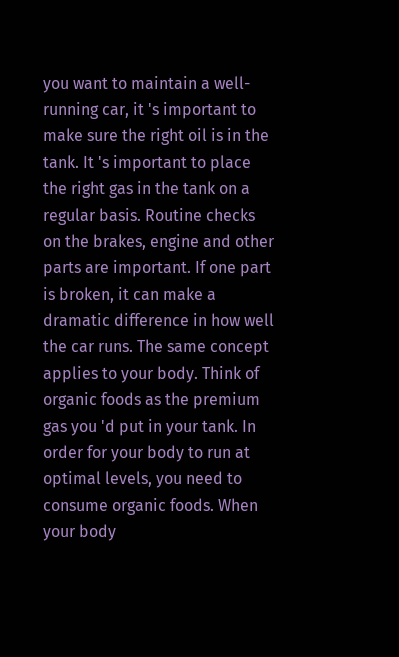you want to maintain a well-running car, it 's important to make sure the right oil is in the tank. It 's important to place the right gas in the tank on a regular basis. Routine checks on the brakes, engine and other parts are important. If one part is broken, it can make a dramatic difference in how well the car runs. The same concept applies to your body. Think of organic foods as the premium gas you 'd put in your tank. In order for your body to run at optimal levels, you need to consume organic foods. When your body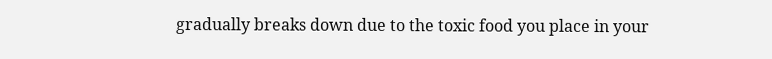gradually breaks down due to the toxic food you place in your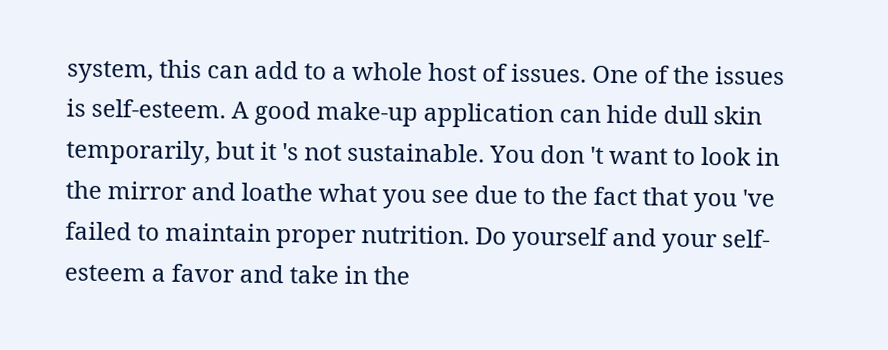system, this can add to a whole host of issues. One of the issues is self-esteem. A good make-up application can hide dull skin temporarily, but it 's not sustainable. You don 't want to look in the mirror and loathe what you see due to the fact that you 've failed to maintain proper nutrition. Do yourself and your self-esteem a favor and take in the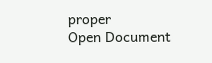proper
Open Document